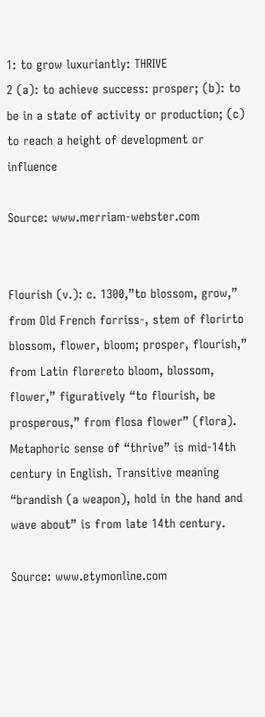1: to grow luxuriantly: THRIVE
2 (a): to achieve success: prosper; (b): to be in a state of activity or production; (c) to reach a height of development or influence

Source: www.merriam-webster.com


Flourish (v.): c. 1300,”to blossom, grow,” from Old French forriss-, stem of florirto blossom, flower, bloom; prosper, flourish,” from Latin florereto bloom, blossom, flower,” figuratively “to flourish, be prosperous,” from flosa flower” (flora). Metaphoric sense of “thrive” is mid-14th century in English. Transitive meaning “brandish (a weapon), hold in the hand and wave about” is from late 14th century.

Source: www.etymonline.com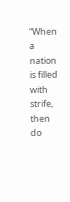“When a nation is filled with strife, then do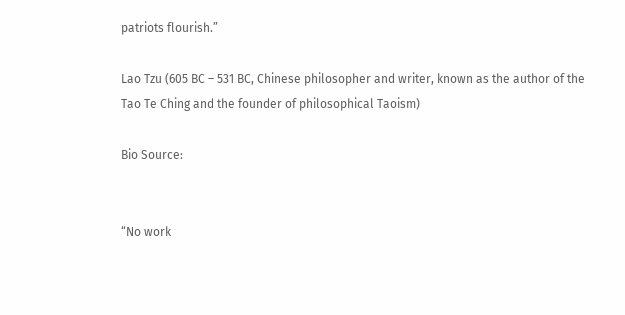patriots flourish.”

Lao Tzu (605 BC – 531 BC, Chinese philosopher and writer, known as the author of the Tao Te Ching and the founder of philosophical Taoism)

Bio Source:


“No work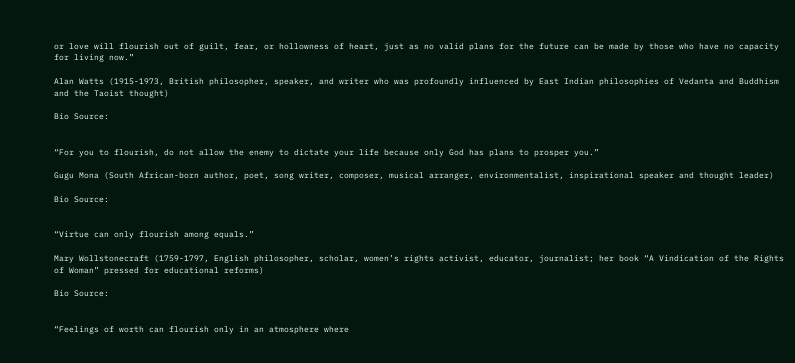or love will flourish out of guilt, fear, or hollowness of heart, just as no valid plans for the future can be made by those who have no capacity for living now.”

Alan Watts (1915-1973, British philosopher, speaker, and writer who was profoundly influenced by East Indian philosophies of Vedanta and Buddhism and the Taoist thought)

Bio Source:


“For you to flourish, do not allow the enemy to dictate your life because only God has plans to prosper you.”

Gugu Mona (South African-born author, poet, song writer, composer, musical arranger, environmentalist, inspirational speaker and thought leader)

Bio Source:


“Virtue can only flourish among equals.”

Mary Wollstonecraft (1759-1797, English philosopher, scholar, women’s rights activist, educator, journalist; her book “A Vindication of the Rights of Woman” pressed for educational reforms)

Bio Source:


“Feelings of worth can flourish only in an atmosphere where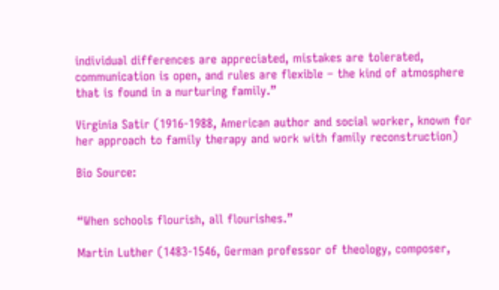individual differences are appreciated, mistakes are tolerated, communication is open, and rules are flexible – the kind of atmosphere that is found in a nurturing family.”

Virginia Satir (1916-1988, American author and social worker, known for her approach to family therapy and work with family reconstruction)

Bio Source:


“When schools flourish, all flourishes.”

Martin Luther (1483-1546, German professor of theology, composer,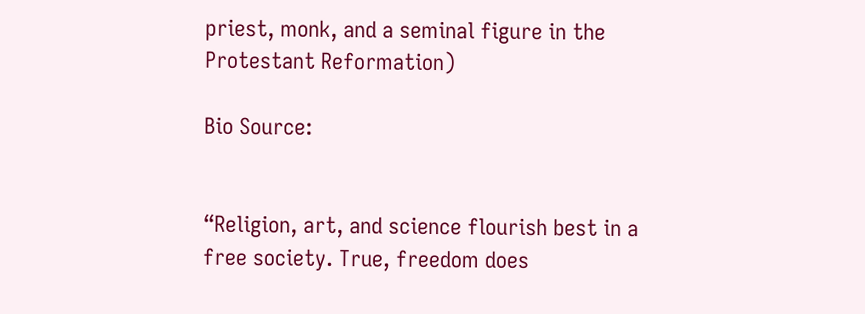priest, monk, and a seminal figure in the Protestant Reformation)

Bio Source:


“Religion, art, and science flourish best in a free society. True, freedom does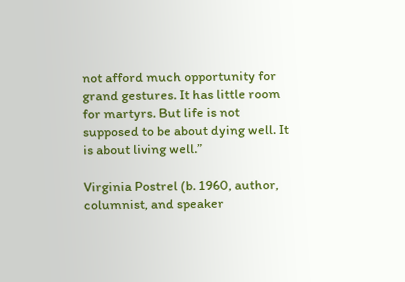not afford much opportunity for grand gestures. It has little room for martyrs. But life is not supposed to be about dying well. It is about living well.”

Virginia Postrel (b. 1960, author, columnist, and speaker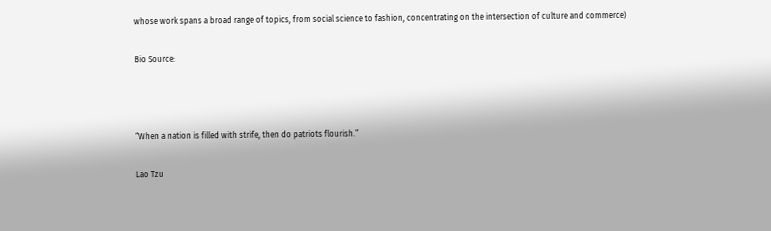whose work spans a broad range of topics, from social science to fashion, concentrating on the intersection of culture and commerce)

Bio Source:



“When a nation is filled with strife, then do patriots flourish.”

Lao Tzu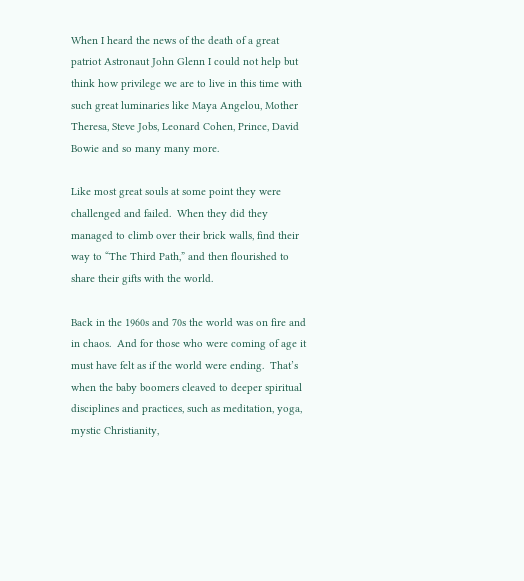When I heard the news of the death of a great patriot Astronaut John Glenn I could not help but think how privilege we are to live in this time with such great luminaries like Maya Angelou, Mother Theresa, Steve Jobs, Leonard Cohen, Prince, David Bowie and so many many more.

Like most great souls at some point they were challenged and failed.  When they did they managed to climb over their brick walls, find their way to “The Third Path,” and then flourished to share their gifts with the world.

Back in the 1960s and 70s the world was on fire and in chaos.  And for those who were coming of age it must have felt as if the world were ending.  That’s when the baby boomers cleaved to deeper spiritual disciplines and practices, such as meditation, yoga, mystic Christianity,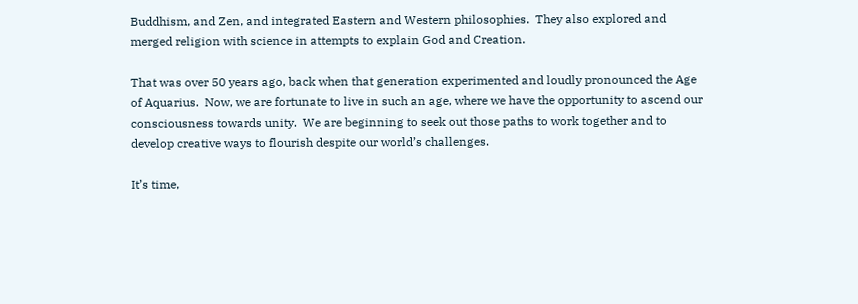Buddhism, and Zen, and integrated Eastern and Western philosophies.  They also explored and merged religion with science in attempts to explain God and Creation.

That was over 50 years ago, back when that generation experimented and loudly pronounced the Age of Aquarius.  Now, we are fortunate to live in such an age, where we have the opportunity to ascend our consciousness towards unity.  We are beginning to seek out those paths to work together and to develop creative ways to flourish despite our world’s challenges.

It’s time,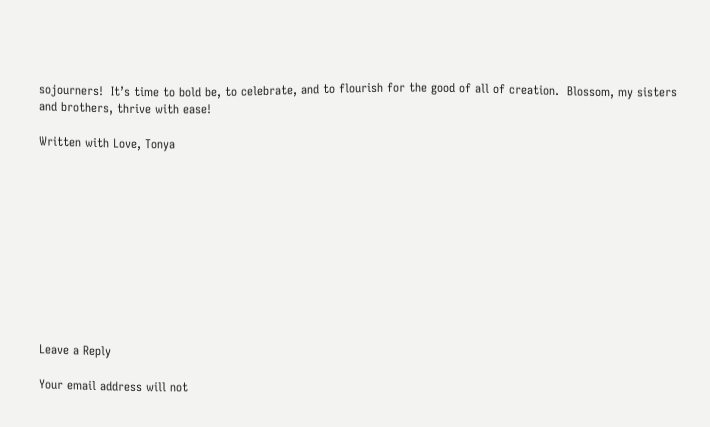sojourners!  It’s time to bold be, to celebrate, and to flourish for the good of all of creation.  Blossom, my sisters and brothers, thrive with ease!

Written with Love, Tonya











Leave a Reply

Your email address will not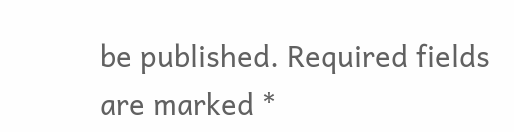be published. Required fields are marked *